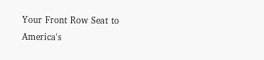Your Front Row Seat to America's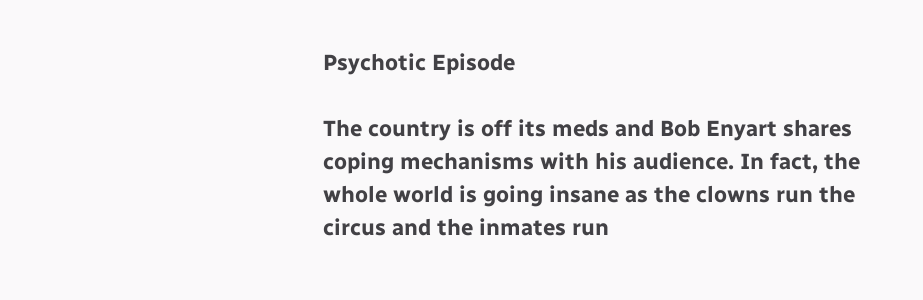Psychotic Episode

The country is off its meds and Bob Enyart shares coping mechanisms with his audience. In fact, the whole world is going insane as the clowns run the circus and the inmates run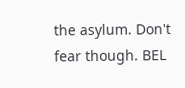the asylum. Don't fear though. BEL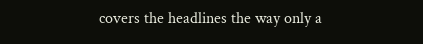covers the headlines the way only a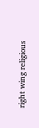right wing religious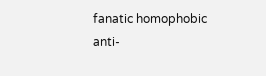fanatic homophobic anti-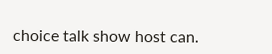choice talk show host can.